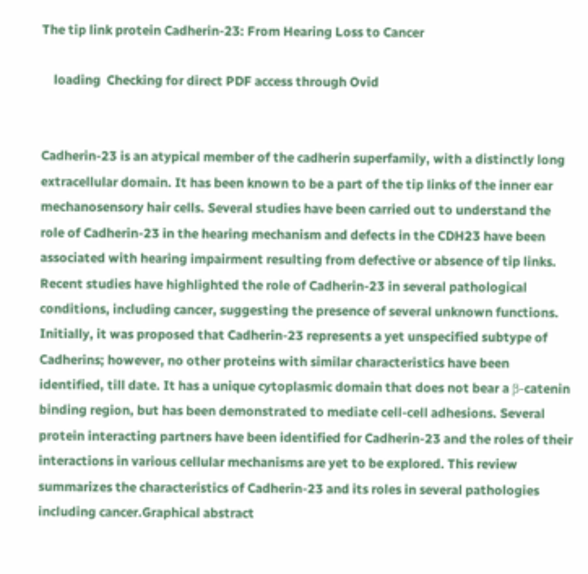The tip link protein Cadherin-23: From Hearing Loss to Cancer

    loading  Checking for direct PDF access through Ovid


Cadherin-23 is an atypical member of the cadherin superfamily, with a distinctly long extracellular domain. It has been known to be a part of the tip links of the inner ear mechanosensory hair cells. Several studies have been carried out to understand the role of Cadherin-23 in the hearing mechanism and defects in the CDH23 have been associated with hearing impairment resulting from defective or absence of tip links. Recent studies have highlighted the role of Cadherin-23 in several pathological conditions, including cancer, suggesting the presence of several unknown functions. Initially, it was proposed that Cadherin-23 represents a yet unspecified subtype of Cadherins; however, no other proteins with similar characteristics have been identified, till date. It has a unique cytoplasmic domain that does not bear a β-catenin binding region, but has been demonstrated to mediate cell-cell adhesions. Several protein interacting partners have been identified for Cadherin-23 and the roles of their interactions in various cellular mechanisms are yet to be explored. This review summarizes the characteristics of Cadherin-23 and its roles in several pathologies including cancer.Graphical abstract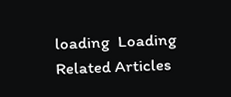loading  Loading Related Articles